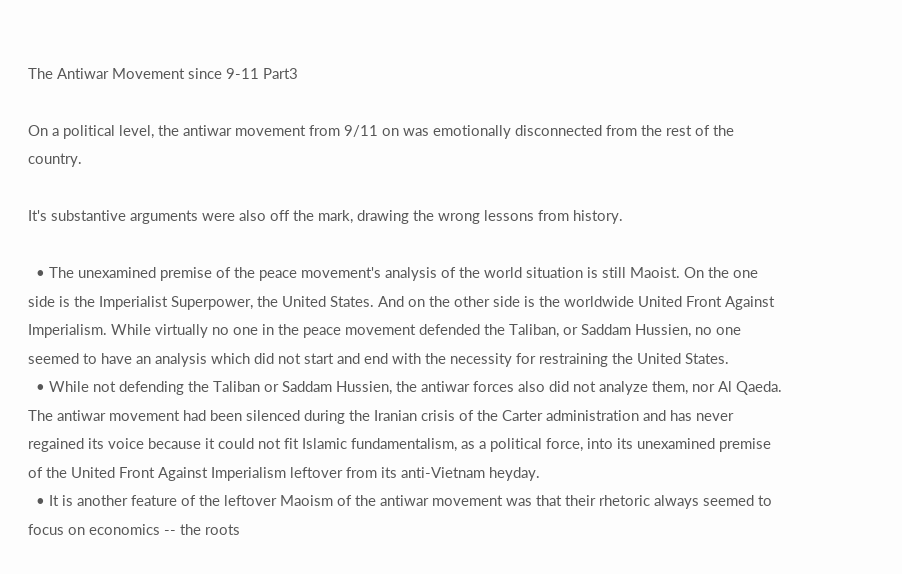The Antiwar Movement since 9-11 Part3

On a political level, the antiwar movement from 9/11 on was emotionally disconnected from the rest of the country.

It's substantive arguments were also off the mark, drawing the wrong lessons from history.

  • The unexamined premise of the peace movement's analysis of the world situation is still Maoist. On the one side is the Imperialist Superpower, the United States. And on the other side is the worldwide United Front Against Imperialism. While virtually no one in the peace movement defended the Taliban, or Saddam Hussien, no one seemed to have an analysis which did not start and end with the necessity for restraining the United States.
  • While not defending the Taliban or Saddam Hussien, the antiwar forces also did not analyze them, nor Al Qaeda. The antiwar movement had been silenced during the Iranian crisis of the Carter administration and has never regained its voice because it could not fit Islamic fundamentalism, as a political force, into its unexamined premise of the United Front Against Imperialism leftover from its anti-Vietnam heyday.
  • It is another feature of the leftover Maoism of the antiwar movement was that their rhetoric always seemed to focus on economics -- the roots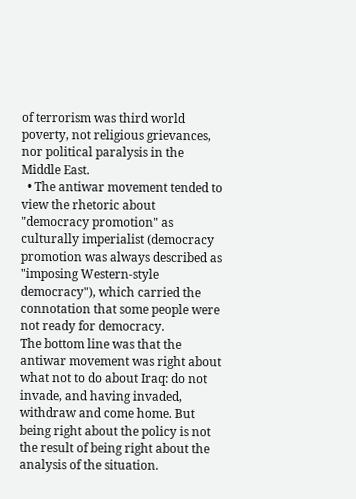of terrorism was third world poverty, not religious grievances, nor political paralysis in the Middle East.
  • The antiwar movement tended to view the rhetoric about "democracy promotion" as culturally imperialist (democracy promotion was always described as "imposing Western-style democracy"), which carried the connotation that some people were not ready for democracy.
The bottom line was that the antiwar movement was right about what not to do about Iraq: do not invade, and having invaded, withdraw and come home. But being right about the policy is not the result of being right about the analysis of the situation.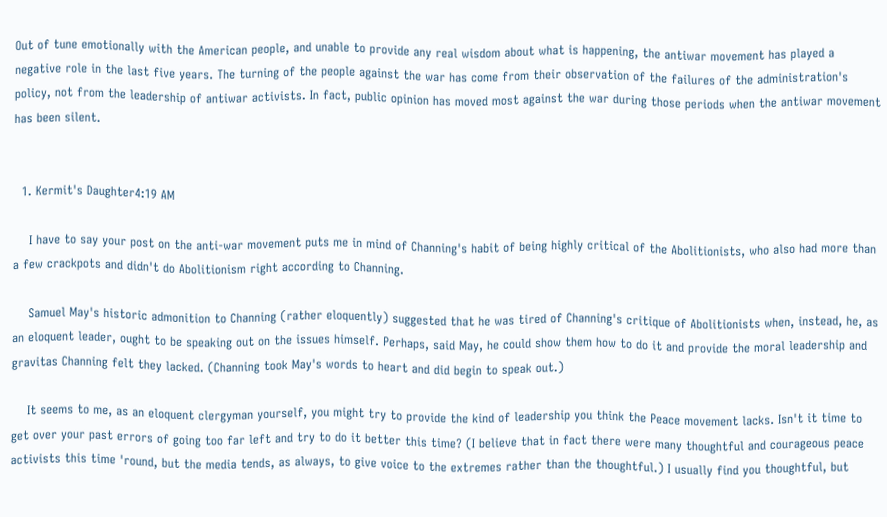Out of tune emotionally with the American people, and unable to provide any real wisdom about what is happening, the antiwar movement has played a negative role in the last five years. The turning of the people against the war has come from their observation of the failures of the administration's policy, not from the leadership of antiwar activists. In fact, public opinion has moved most against the war during those periods when the antiwar movement has been silent.


  1. Kermit's Daughter4:19 AM

    I have to say your post on the anti-war movement puts me in mind of Channing's habit of being highly critical of the Abolitionists, who also had more than a few crackpots and didn't do Abolitionism right according to Channing.

    Samuel May's historic admonition to Channing (rather eloquently) suggested that he was tired of Channing's critique of Abolitionists when, instead, he, as an eloquent leader, ought to be speaking out on the issues himself. Perhaps, said May, he could show them how to do it and provide the moral leadership and gravitas Channing felt they lacked. (Channing took May's words to heart and did begin to speak out.)

    It seems to me, as an eloquent clergyman yourself, you might try to provide the kind of leadership you think the Peace movement lacks. Isn't it time to get over your past errors of going too far left and try to do it better this time? (I believe that in fact there were many thoughtful and courageous peace activists this time 'round, but the media tends, as always, to give voice to the extremes rather than the thoughtful.) I usually find you thoughtful, but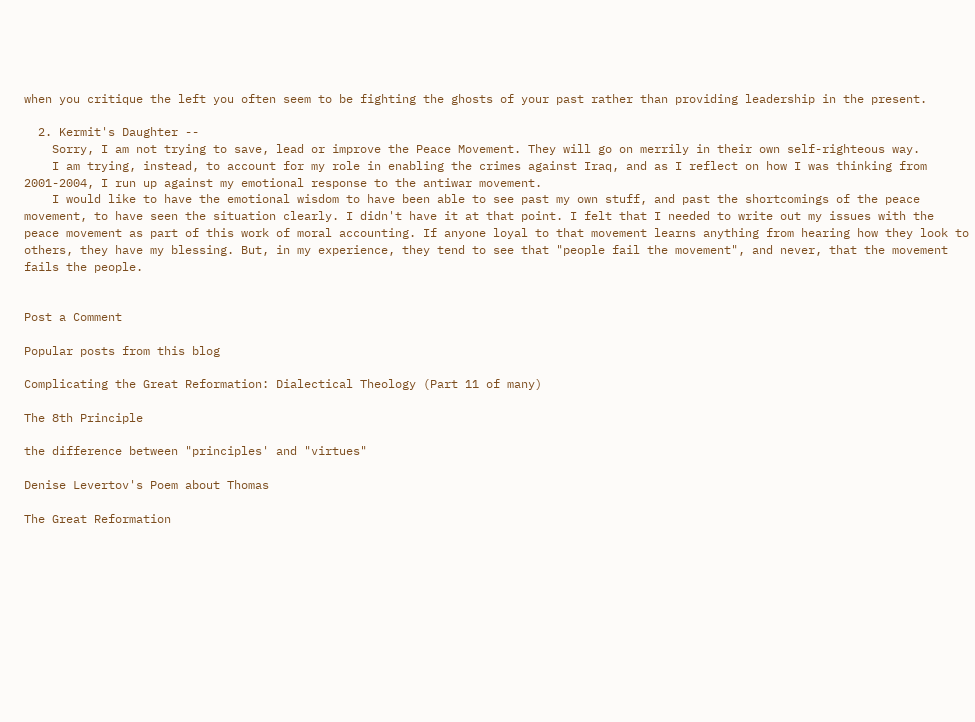when you critique the left you often seem to be fighting the ghosts of your past rather than providing leadership in the present.

  2. Kermit's Daughter --
    Sorry, I am not trying to save, lead or improve the Peace Movement. They will go on merrily in their own self-righteous way.
    I am trying, instead, to account for my role in enabling the crimes against Iraq, and as I reflect on how I was thinking from 2001-2004, I run up against my emotional response to the antiwar movement.
    I would like to have the emotional wisdom to have been able to see past my own stuff, and past the shortcomings of the peace movement, to have seen the situation clearly. I didn't have it at that point. I felt that I needed to write out my issues with the peace movement as part of this work of moral accounting. If anyone loyal to that movement learns anything from hearing how they look to others, they have my blessing. But, in my experience, they tend to see that "people fail the movement", and never, that the movement fails the people.


Post a Comment

Popular posts from this blog

Complicating the Great Reformation: Dialectical Theology (Part 11 of many)

The 8th Principle

the difference between "principles' and "virtues"

Denise Levertov's Poem about Thomas

The Great Reformation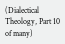(Dialectical Theology, Part 10 of many)